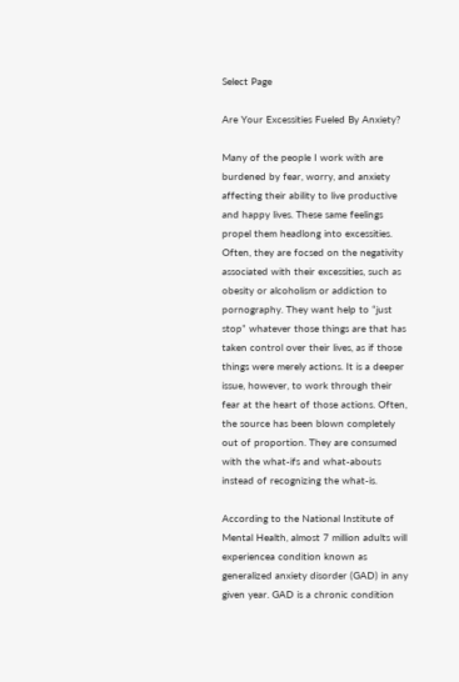Select Page

Are Your Excessities Fueled By Anxiety?

Many of the people I work with are burdened by fear, worry, and anxiety affecting their ability to live productive and happy lives. These same feelings propel them headlong into excessities. Often, they are focsed on the negativity associated with their excessities, such as obesity or alcoholism or addiction to pornography. They want help to “just stop” whatever those things are that has taken control over their lives, as if those things were merely actions. It is a deeper issue, however, to work through their fear at the heart of those actions. Often, the source has been blown completely out of proportion. They are consumed with the what-ifs and what-abouts instead of recognizing the what-is.

According to the National Institute of Mental Health, almost 7 million adults will experiencea condition known as generalized anxiety disorder (GAD) in any given year. GAD is a chronic condition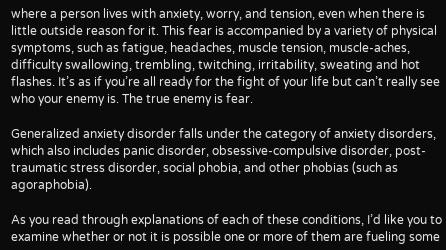where a person lives with anxiety, worry, and tension, even when there is little outside reason for it. This fear is accompanied by a variety of physical symptoms, such as fatigue, headaches, muscle tension, muscle-aches, difficulty swallowing, trembling, twitching, irritability, sweating and hot flashes. It’s as if you’re all ready for the fight of your life but can’t really see who your enemy is. The true enemy is fear.

Generalized anxiety disorder falls under the category of anxiety disorders, which also includes panic disorder, obsessive-compulsive disorder, post-traumatic stress disorder, social phobia, and other phobias (such as agoraphobia).

As you read through explanations of each of these conditions, I’d like you to examine whether or not it is possible one or more of them are fueling some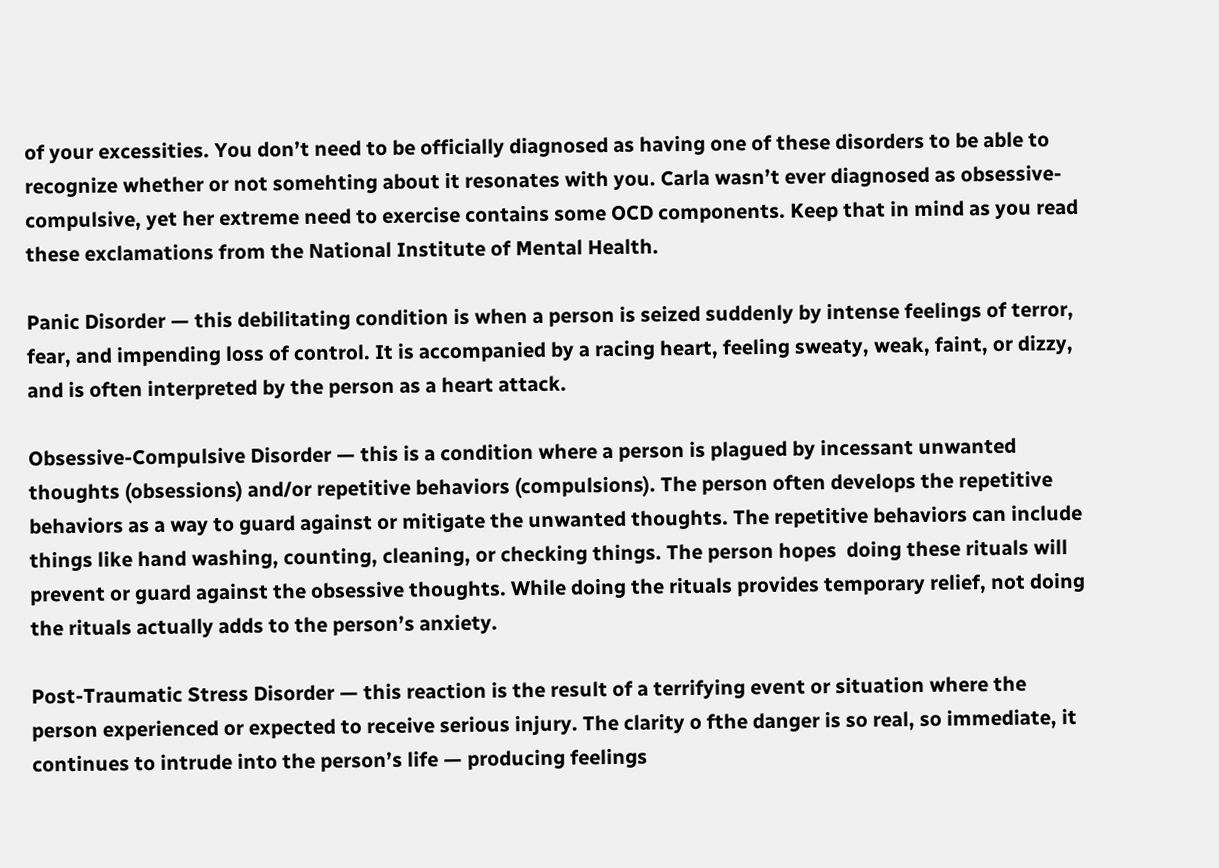of your excessities. You don’t need to be officially diagnosed as having one of these disorders to be able to recognize whether or not somehting about it resonates with you. Carla wasn’t ever diagnosed as obsessive-compulsive, yet her extreme need to exercise contains some OCD components. Keep that in mind as you read these exclamations from the National Institute of Mental Health.

Panic Disorder — this debilitating condition is when a person is seized suddenly by intense feelings of terror, fear, and impending loss of control. It is accompanied by a racing heart, feeling sweaty, weak, faint, or dizzy, and is often interpreted by the person as a heart attack.

Obsessive-Compulsive Disorder — this is a condition where a person is plagued by incessant unwanted thoughts (obsessions) and/or repetitive behaviors (compulsions). The person often develops the repetitive behaviors as a way to guard against or mitigate the unwanted thoughts. The repetitive behaviors can include things like hand washing, counting, cleaning, or checking things. The person hopes  doing these rituals will prevent or guard against the obsessive thoughts. While doing the rituals provides temporary relief, not doing the rituals actually adds to the person’s anxiety.

Post-Traumatic Stress Disorder — this reaction is the result of a terrifying event or situation where the person experienced or expected to receive serious injury. The clarity o fthe danger is so real, so immediate, it continues to intrude into the person’s life — producing feelings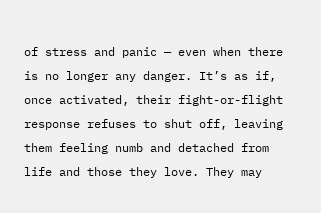of stress and panic — even when there is no longer any danger. It’s as if, once activated, their fight-or-flight response refuses to shut off, leaving them feeling numb and detached from life and those they love. They may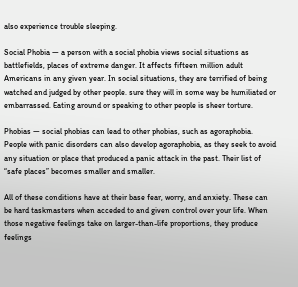also experience trouble sleeping.

Social Phobia — a person with a social phobia views social situations as battlefields, places of extreme danger. It affects fifteen million adult Americans in any given year. In social situations, they are terrified of being watched and judged by other people. sure they will in some way be humiliated or embarrassed. Eating around or speaking to other people is sheer torture.

Phobias — social phobias can lead to other phobias, such as agoraphobia. People with panic disorders can also develop agoraphobia, as they seek to avoid any situation or place that produced a panic attack in the past. Their list of “safe places” becomes smaller and smaller.

All of these conditions have at their base fear, worry, and anxiety. These can be hard taskmasters when acceded to and given control over your life. When those negative feelings take on larger-than-life proportions, they produce feelings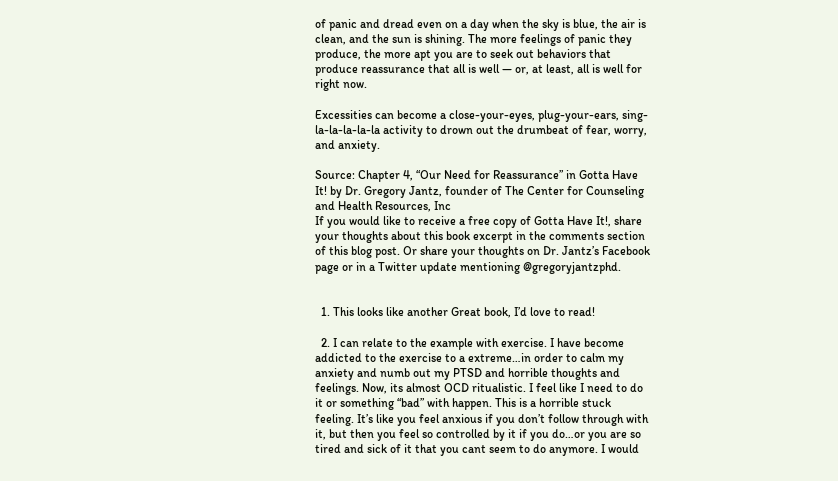of panic and dread even on a day when the sky is blue, the air is clean, and the sun is shining. The more feelings of panic they produce, the more apt you are to seek out behaviors that produce reassurance that all is well — or, at least, all is well for right now.

Excessities can become a close-your-eyes, plug-your-ears, sing-la-la-la-la-la activity to drown out the drumbeat of fear, worry, and anxiety.

Source: Chapter 4, “Our Need for Reassurance” in Gotta Have It! by Dr. Gregory Jantz, founder of The Center for Counseling and Health Resources, Inc
If you would like to receive a free copy of Gotta Have It!, share your thoughts about this book excerpt in the comments section of this blog post. Or share your thoughts on Dr. Jantz’s Facebook page or in a Twitter update mentioning @gregoryjantzphd.


  1. This looks like another Great book, I’d love to read!

  2. I can relate to the example with exercise. I have become addicted to the exercise to a extreme…in order to calm my anxiety and numb out my PTSD and horrible thoughts and feelings. Now, its almost OCD ritualistic. I feel like I need to do it or something “bad” with happen. This is a horrible stuck feeling. It’s like you feel anxious if you don’t follow through with it, but then you feel so controlled by it if you do…or you are so tired and sick of it that you cant seem to do anymore. I would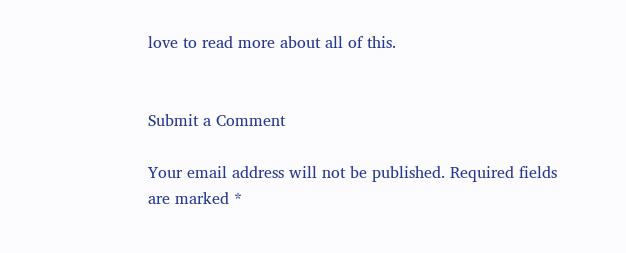love to read more about all of this.


Submit a Comment

Your email address will not be published. Required fields are marked *